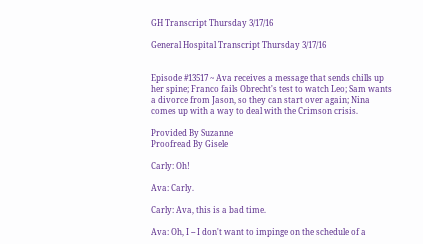GH Transcript Thursday 3/17/16

General Hospital Transcript Thursday 3/17/16


Episode #13517 ~ Ava receives a message that sends chills up her spine; Franco fails Obrecht's test to watch Leo; Sam wants a divorce from Jason, so they can start over again; Nina comes up with a way to deal with the Crimson crisis.

Provided By Suzanne
Proofread By Gisele

Carly: Oh!

Ava: Carly.

Carly: Ava, this is a bad time.

Ava: Oh, I -- I don't want to impinge on the schedule of a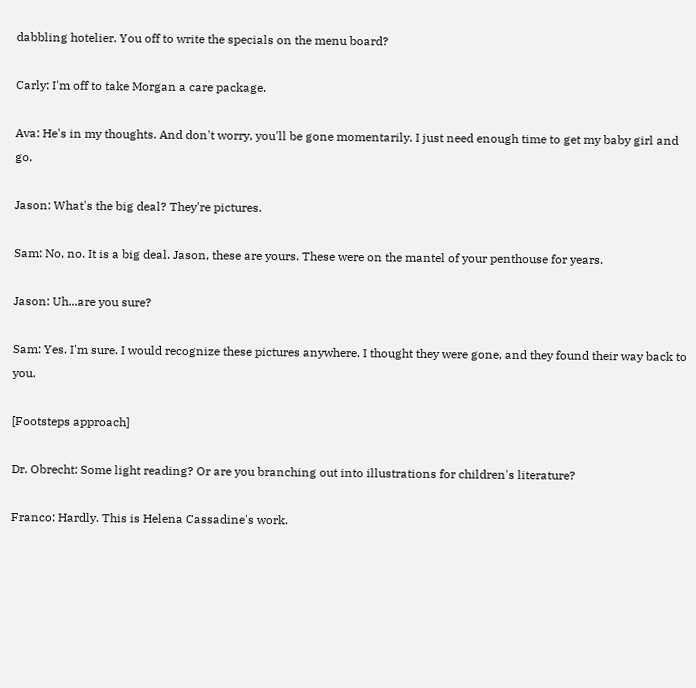dabbling hotelier. You off to write the specials on the menu board?

Carly: I'm off to take Morgan a care package.

Ava: He's in my thoughts. And don't worry, you'll be gone momentarily. I just need enough time to get my baby girl and go.

Jason: What's the big deal? They're pictures.

Sam: No, no. It is a big deal. Jason, these are yours. These were on the mantel of your penthouse for years.

Jason: Uh...are you sure?

Sam: Yes. I'm sure. I would recognize these pictures anywhere. I thought they were gone, and they found their way back to you.

[Footsteps approach]

Dr. Obrecht: Some light reading? Or are you branching out into illustrations for children's literature?

Franco: Hardly. This is Helena Cassadine's work.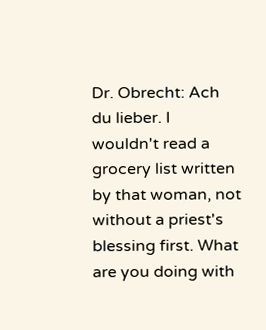Dr. Obrecht: Ach du lieber. I wouldn't read a grocery list written by that woman, not without a priest's blessing first. What are you doing with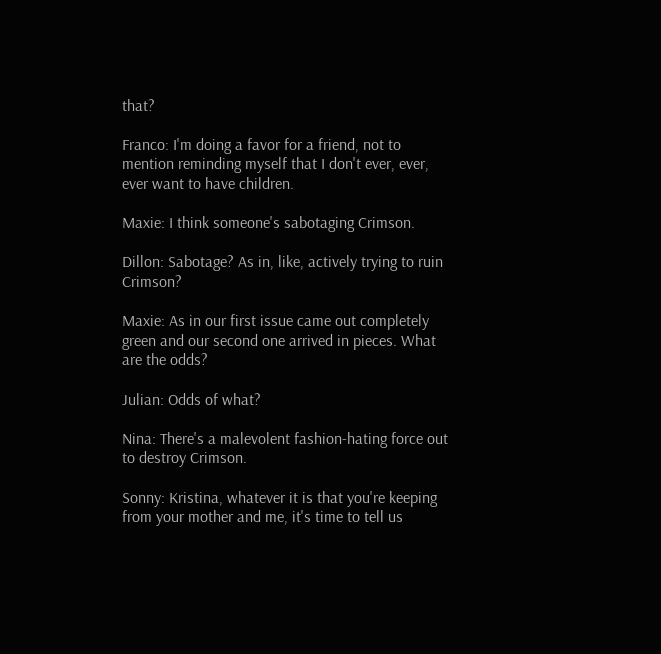that?

Franco: I'm doing a favor for a friend, not to mention reminding myself that I don't ever, ever, ever want to have children.

Maxie: I think someone's sabotaging Crimson.

Dillon: Sabotage? As in, like, actively trying to ruin Crimson?

Maxie: As in our first issue came out completely green and our second one arrived in pieces. What are the odds?

Julian: Odds of what?

Nina: There's a malevolent fashion-hating force out to destroy Crimson.

Sonny: Kristina, whatever it is that you're keeping from your mother and me, it's time to tell us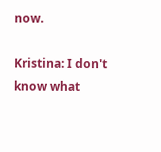now.

Kristina: I don't know what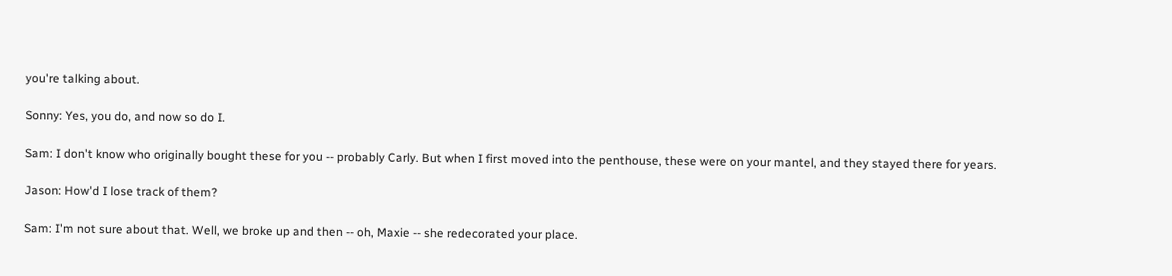you're talking about.

Sonny: Yes, you do, and now so do I.

Sam: I don't know who originally bought these for you -- probably Carly. But when I first moved into the penthouse, these were on your mantel, and they stayed there for years.

Jason: How'd I lose track of them?

Sam: I'm not sure about that. Well, we broke up and then -- oh, Maxie -- she redecorated your place.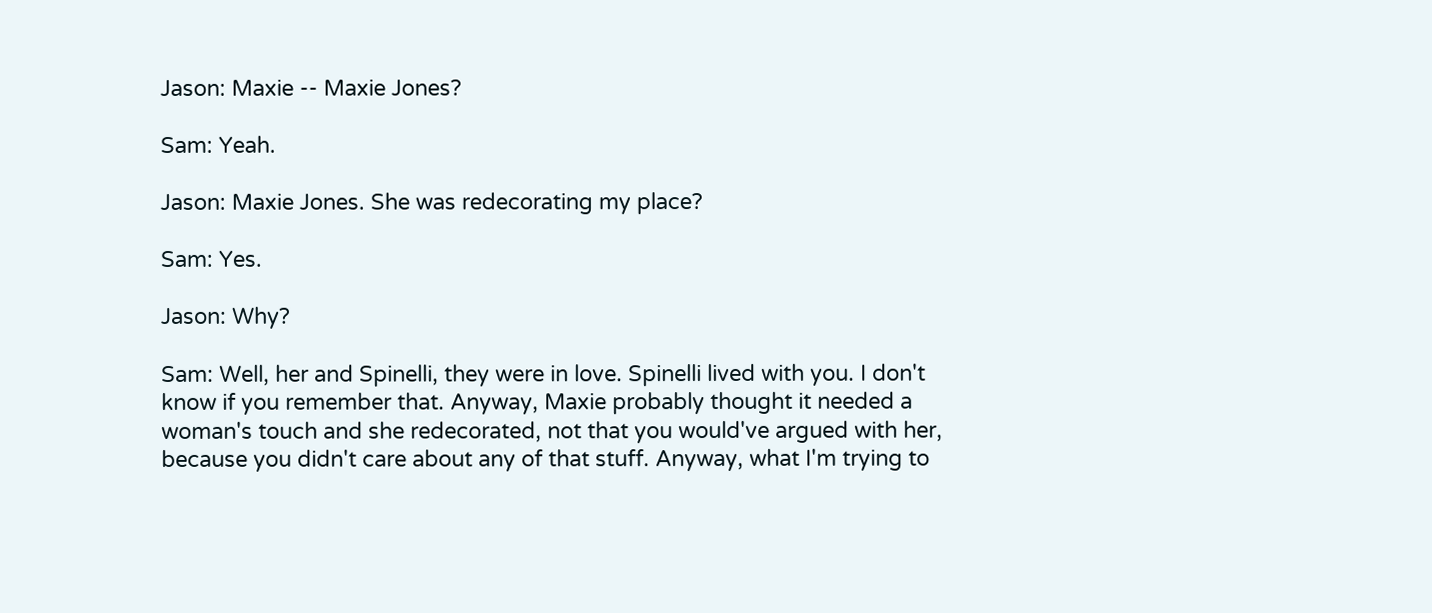Jason: Maxie -- Maxie Jones?

Sam: Yeah.

Jason: Maxie Jones. She was redecorating my place?

Sam: Yes.

Jason: Why?

Sam: Well, her and Spinelli, they were in love. Spinelli lived with you. I don't know if you remember that. Anyway, Maxie probably thought it needed a woman's touch and she redecorated, not that you would've argued with her, because you didn't care about any of that stuff. Anyway, what I'm trying to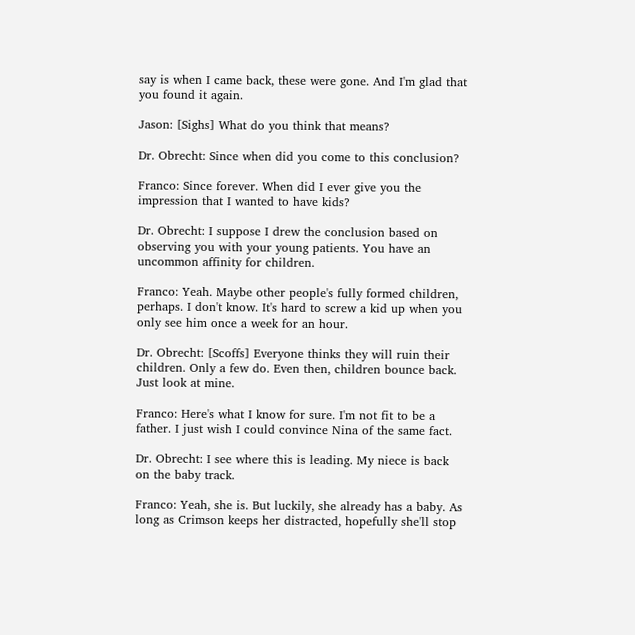say is when I came back, these were gone. And I'm glad that you found it again.

Jason: [Sighs] What do you think that means?

Dr. Obrecht: Since when did you come to this conclusion?

Franco: Since forever. When did I ever give you the impression that I wanted to have kids?

Dr. Obrecht: I suppose I drew the conclusion based on observing you with your young patients. You have an uncommon affinity for children.

Franco: Yeah. Maybe other people's fully formed children, perhaps. I don't know. It's hard to screw a kid up when you only see him once a week for an hour.

Dr. Obrecht: [Scoffs] Everyone thinks they will ruin their children. Only a few do. Even then, children bounce back. Just look at mine.

Franco: Here's what I know for sure. I'm not fit to be a father. I just wish I could convince Nina of the same fact.

Dr. Obrecht: I see where this is leading. My niece is back on the baby track.

Franco: Yeah, she is. But luckily, she already has a baby. As long as Crimson keeps her distracted, hopefully she'll stop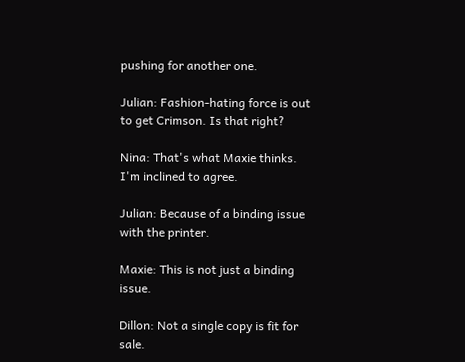pushing for another one.

Julian: Fashion-hating force is out to get Crimson. Is that right?

Nina: That's what Maxie thinks. I'm inclined to agree.

Julian: Because of a binding issue with the printer.

Maxie: This is not just a binding issue.

Dillon: Not a single copy is fit for sale.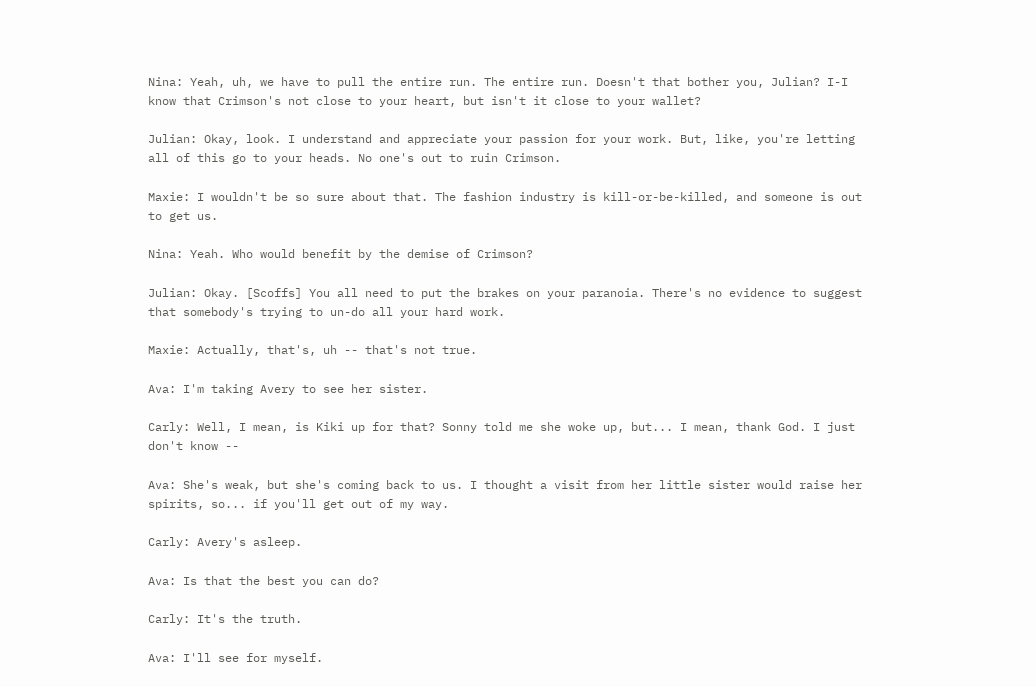Nina: Yeah, uh, we have to pull the entire run. The entire run. Doesn't that bother you, Julian? I-I know that Crimson's not close to your heart, but isn't it close to your wallet?

Julian: Okay, look. I understand and appreciate your passion for your work. But, like, you're letting all of this go to your heads. No one's out to ruin Crimson.

Maxie: I wouldn't be so sure about that. The fashion industry is kill-or-be-killed, and someone is out to get us.

Nina: Yeah. Who would benefit by the demise of Crimson?

Julian: Okay. [Scoffs] You all need to put the brakes on your paranoia. There's no evidence to suggest that somebody's trying to un-do all your hard work.

Maxie: Actually, that's, uh -- that's not true.

Ava: I'm taking Avery to see her sister.

Carly: Well, I mean, is Kiki up for that? Sonny told me she woke up, but... I mean, thank God. I just don't know --

Ava: She's weak, but she's coming back to us. I thought a visit from her little sister would raise her spirits, so... if you'll get out of my way.

Carly: Avery's asleep.

Ava: Is that the best you can do?

Carly: It's the truth.

Ava: I'll see for myself.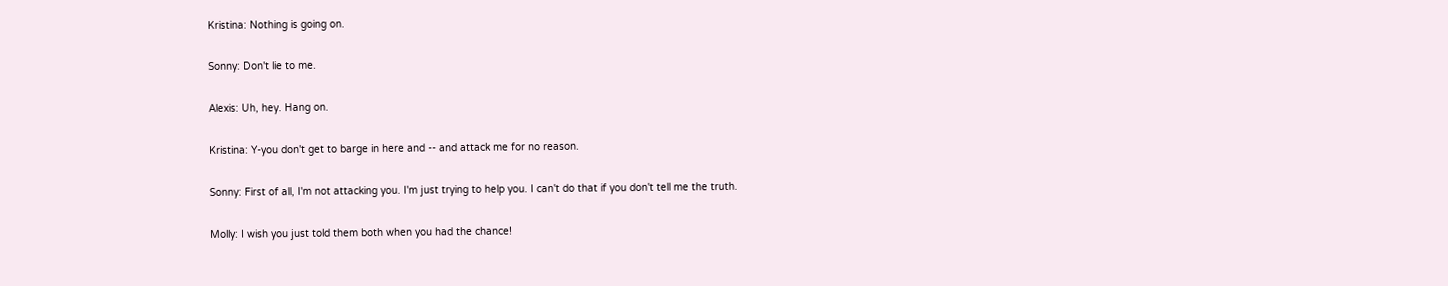Kristina: Nothing is going on.

Sonny: Don't lie to me.

Alexis: Uh, hey. Hang on.

Kristina: Y-you don't get to barge in here and -- and attack me for no reason.

Sonny: First of all, I'm not attacking you. I'm just trying to help you. I can't do that if you don't tell me the truth.

Molly: I wish you just told them both when you had the chance!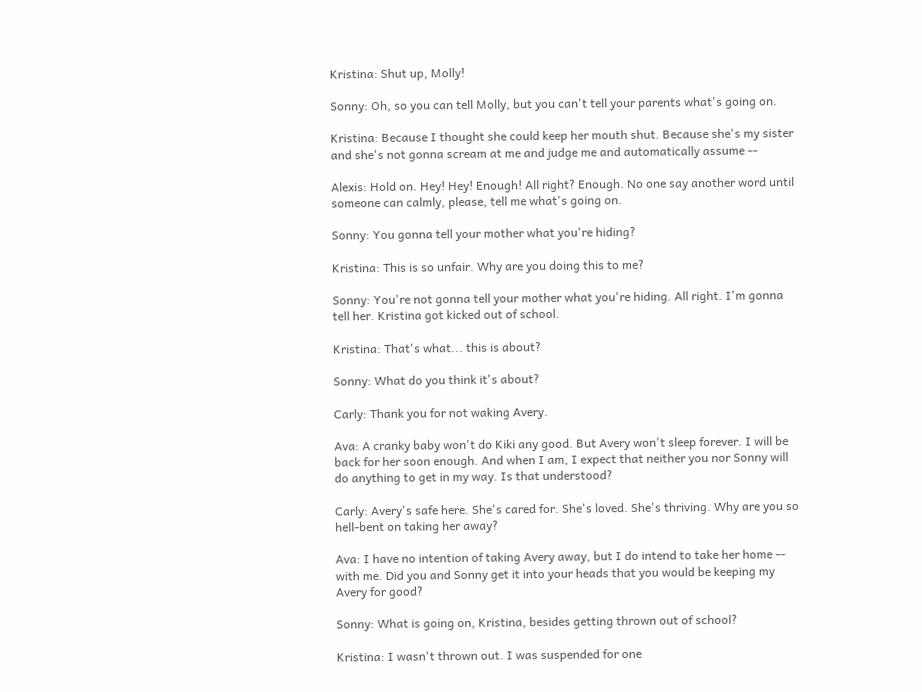Kristina: Shut up, Molly!

Sonny: Oh, so you can tell Molly, but you can't tell your parents what's going on.

Kristina: Because I thought she could keep her mouth shut. Because she's my sister and she's not gonna scream at me and judge me and automatically assume --

Alexis: Hold on. Hey! Hey! Enough! All right? Enough. No one say another word until someone can calmly, please, tell me what's going on.

Sonny: You gonna tell your mother what you're hiding?

Kristina: This is so unfair. Why are you doing this to me?

Sonny: You're not gonna tell your mother what you're hiding. All right. I'm gonna tell her. Kristina got kicked out of school.

Kristina: That's what... this is about?

Sonny: What do you think it's about?

Carly: Thank you for not waking Avery.

Ava: A cranky baby won't do Kiki any good. But Avery won't sleep forever. I will be back for her soon enough. And when I am, I expect that neither you nor Sonny will do anything to get in my way. Is that understood?

Carly: Avery's safe here. She's cared for. She's loved. She's thriving. Why are you so hell-bent on taking her away?

Ava: I have no intention of taking Avery away, but I do intend to take her home -- with me. Did you and Sonny get it into your heads that you would be keeping my Avery for good?

Sonny: What is going on, Kristina, besides getting thrown out of school?

Kristina: I wasn't thrown out. I was suspended for one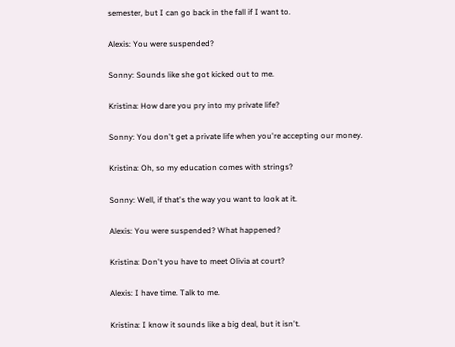semester, but I can go back in the fall if I want to.

Alexis: You were suspended?

Sonny: Sounds like she got kicked out to me.

Kristina: How dare you pry into my private life?

Sonny: You don't get a private life when you're accepting our money.

Kristina: Oh, so my education comes with strings?

Sonny: Well, if that's the way you want to look at it.

Alexis: You were suspended? What happened?

Kristina: Don't you have to meet Olivia at court?

Alexis: I have time. Talk to me.

Kristina: I know it sounds like a big deal, but it isn't.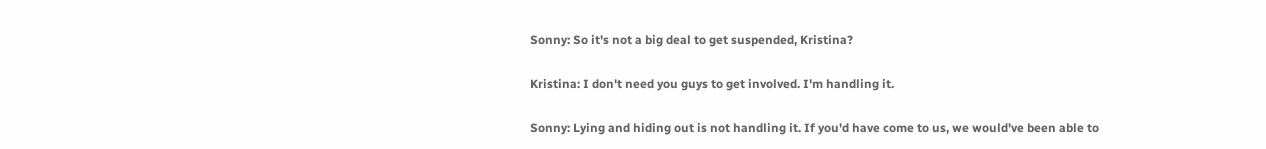Sonny: So it's not a big deal to get suspended, Kristina?

Kristina: I don't need you guys to get involved. I'm handling it.

Sonny: Lying and hiding out is not handling it. If you'd have come to us, we would've been able to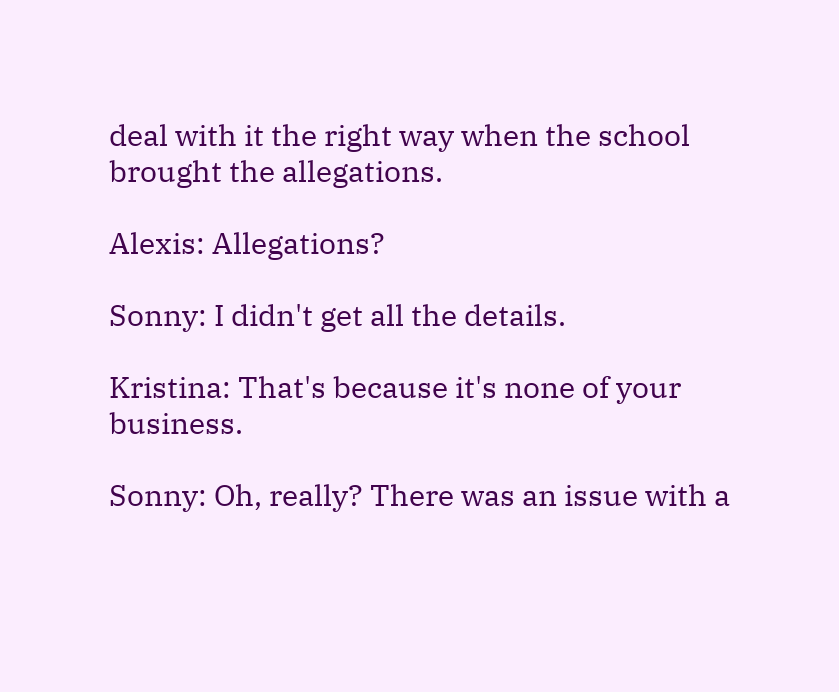deal with it the right way when the school brought the allegations.

Alexis: Allegations?

Sonny: I didn't get all the details.

Kristina: That's because it's none of your business.

Sonny: Oh, really? There was an issue with a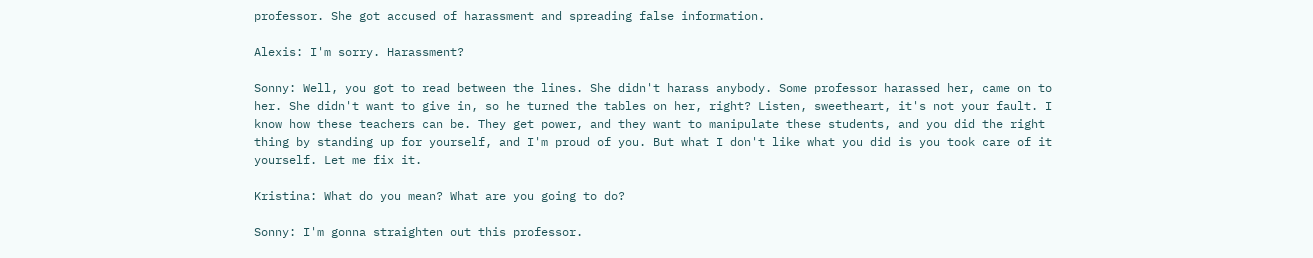professor. She got accused of harassment and spreading false information.

Alexis: I'm sorry. Harassment?

Sonny: Well, you got to read between the lines. She didn't harass anybody. Some professor harassed her, came on to her. She didn't want to give in, so he turned the tables on her, right? Listen, sweetheart, it's not your fault. I know how these teachers can be. They get power, and they want to manipulate these students, and you did the right thing by standing up for yourself, and I'm proud of you. But what I don't like what you did is you took care of it yourself. Let me fix it.

Kristina: What do you mean? What are you going to do?

Sonny: I'm gonna straighten out this professor.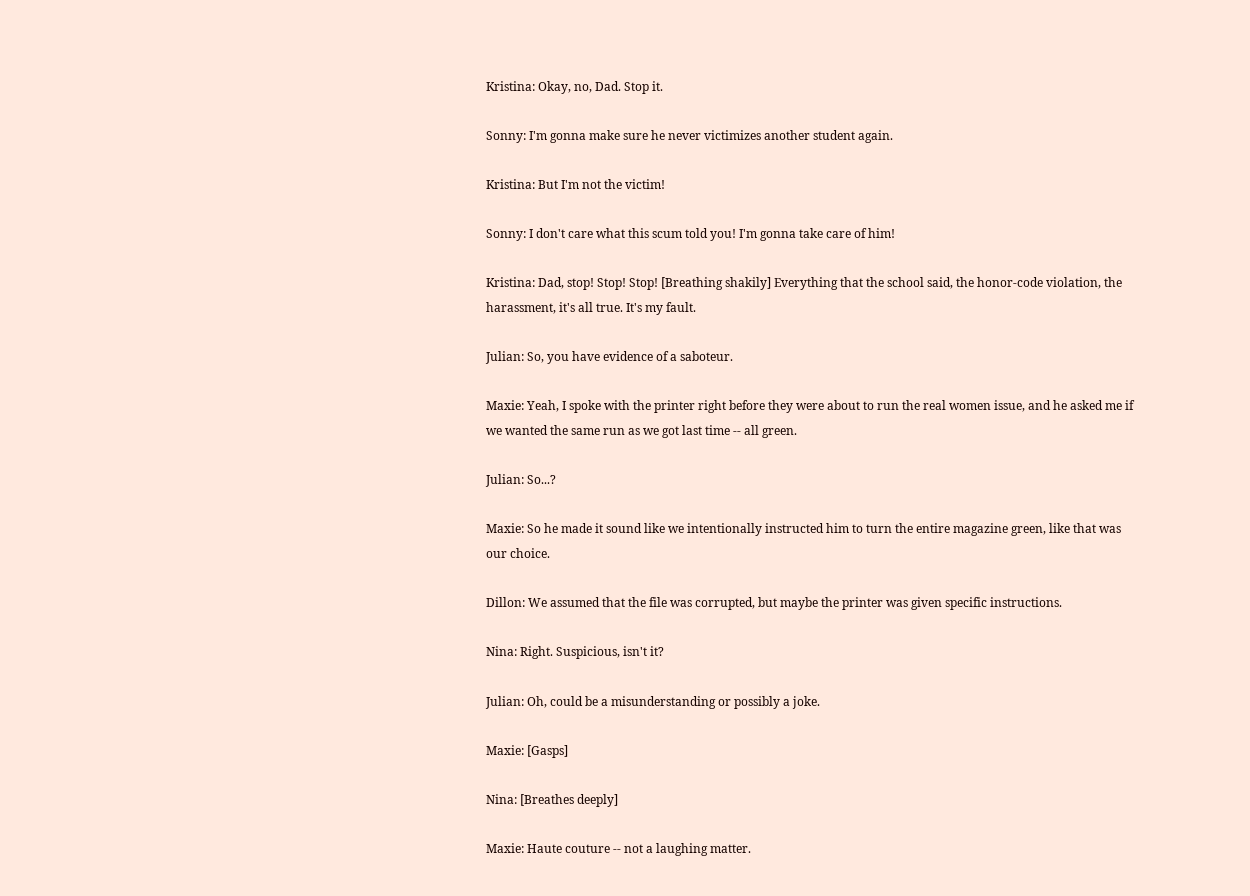Kristina: Okay, no, Dad. Stop it.

Sonny: I'm gonna make sure he never victimizes another student again.

Kristina: But I'm not the victim!

Sonny: I don't care what this scum told you! I'm gonna take care of him!

Kristina: Dad, stop! Stop! Stop! [Breathing shakily] Everything that the school said, the honor-code violation, the harassment, it's all true. It's my fault.

Julian: So, you have evidence of a saboteur.

Maxie: Yeah, I spoke with the printer right before they were about to run the real women issue, and he asked me if we wanted the same run as we got last time -- all green.

Julian: So...?

Maxie: So he made it sound like we intentionally instructed him to turn the entire magazine green, like that was our choice.

Dillon: We assumed that the file was corrupted, but maybe the printer was given specific instructions.

Nina: Right. Suspicious, isn't it?

Julian: Oh, could be a misunderstanding or possibly a joke.

Maxie: [Gasps]

Nina: [Breathes deeply]

Maxie: Haute couture -- not a laughing matter.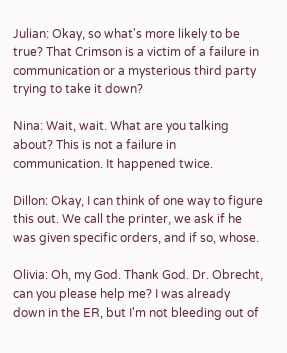Julian: Okay, so what's more likely to be true? That Crimson is a victim of a failure in communication or a mysterious third party trying to take it down?

Nina: Wait, wait. What are you talking about? This is not a failure in communication. It happened twice.

Dillon: Okay, I can think of one way to figure this out. We call the printer, we ask if he was given specific orders, and if so, whose.

Olivia: Oh, my God. Thank God. Dr. Obrecht, can you please help me? I was already down in the ER, but I'm not bleeding out of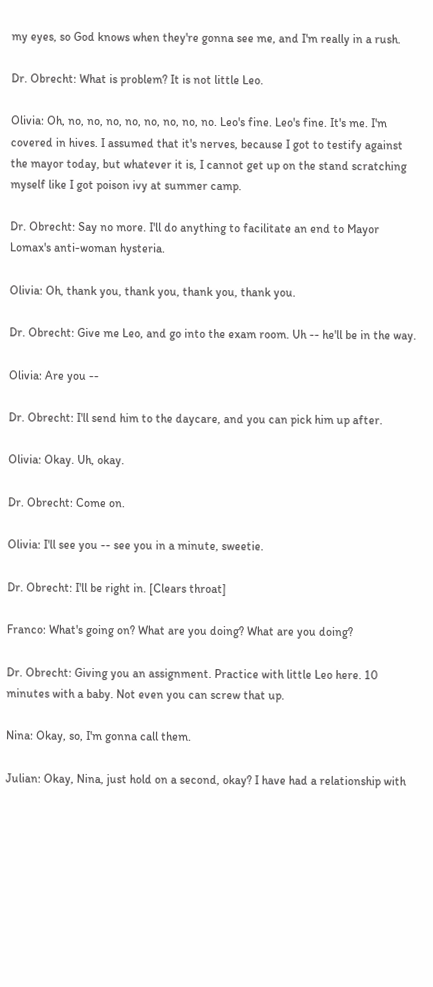my eyes, so God knows when they're gonna see me, and I'm really in a rush.

Dr. Obrecht: What is problem? It is not little Leo.

Olivia: Oh, no, no, no, no, no, no, no, no. Leo's fine. Leo's fine. It's me. I'm covered in hives. I assumed that it's nerves, because I got to testify against the mayor today, but whatever it is, I cannot get up on the stand scratching myself like I got poison ivy at summer camp.

Dr. Obrecht: Say no more. I'll do anything to facilitate an end to Mayor Lomax's anti-woman hysteria.

Olivia: Oh, thank you, thank you, thank you, thank you.

Dr. Obrecht: Give me Leo, and go into the exam room. Uh -- he'll be in the way.

Olivia: Are you --

Dr. Obrecht: I'll send him to the daycare, and you can pick him up after.

Olivia: Okay. Uh, okay.

Dr. Obrecht: Come on.

Olivia: I'll see you -- see you in a minute, sweetie.

Dr. Obrecht: I'll be right in. [Clears throat]

Franco: What's going on? What are you doing? What are you doing?

Dr. Obrecht: Giving you an assignment. Practice with little Leo here. 10 minutes with a baby. Not even you can screw that up.

Nina: Okay, so, I'm gonna call them.

Julian: Okay, Nina, just hold on a second, okay? I have had a relationship with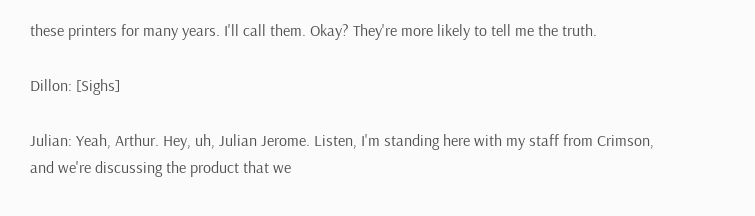these printers for many years. I'll call them. Okay? They're more likely to tell me the truth.

Dillon: [Sighs]

Julian: Yeah, Arthur. Hey, uh, Julian Jerome. Listen, I'm standing here with my staff from Crimson, and we're discussing the product that we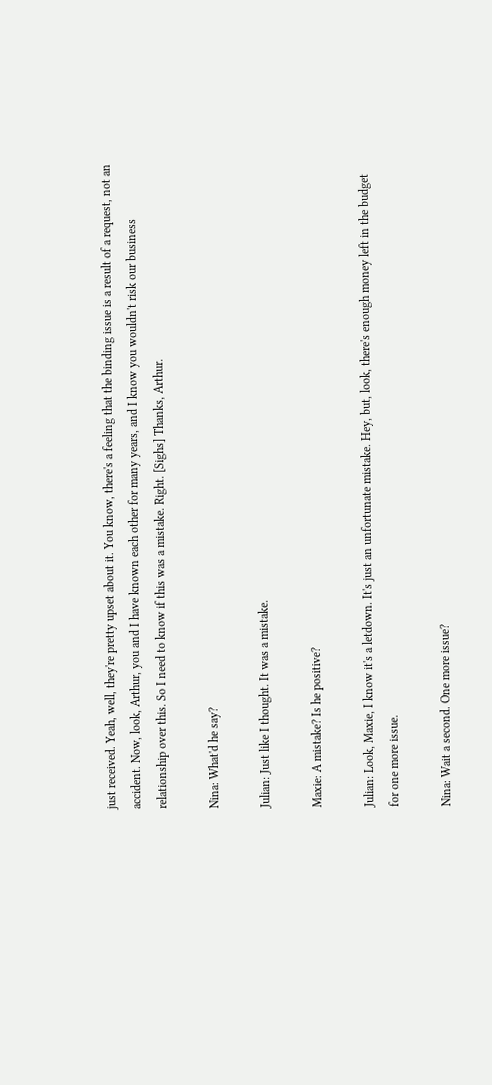just received. Yeah, well, they're pretty upset about it. You know, there's a feeling that the binding issue is a result of a request, not an accident. Now, look, Arthur, you and I have known each other for many years, and I know you wouldn't risk our business relationship over this. So I need to know if this was a mistake. Right. [Sighs] Thanks, Arthur.

Nina: What'd he say?

Julian: Just like I thought. It was a mistake.

Maxie: A mistake? Is he positive?

Julian: Look, Maxie, I know it's a letdown. It's just an unfortunate mistake. Hey, but, look, there's enough money left in the budget for one more issue.

Nina: Wait a second. One more issue?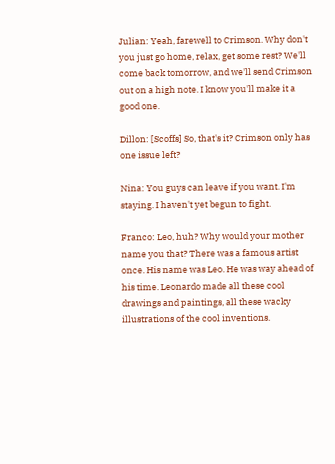Julian: Yeah, farewell to Crimson. Why don't you just go home, relax, get some rest? We'll come back tomorrow, and we'll send Crimson out on a high note. I know you'll make it a good one.

Dillon: [Scoffs] So, that's it? Crimson only has one issue left?

Nina: You guys can leave if you want. I'm staying. I haven't yet begun to fight.

Franco: Leo, huh? Why would your mother name you that? There was a famous artist once. His name was Leo. He was way ahead of his time. Leonardo made all these cool drawings and paintings, all these wacky illustrations of the cool inventions.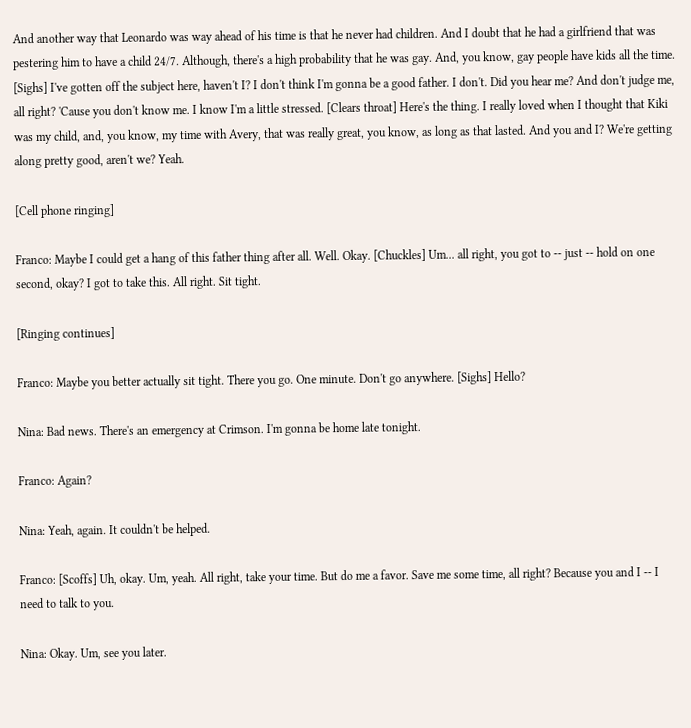And another way that Leonardo was way ahead of his time is that he never had children. And I doubt that he had a girlfriend that was pestering him to have a child 24/7. Although, there's a high probability that he was gay. And, you know, gay people have kids all the time. [Sighs] I've gotten off the subject here, haven't I? I don't think I'm gonna be a good father. I don't. Did you hear me? And don't judge me, all right? 'Cause you don't know me. I know I'm a little stressed. [Clears throat] Here's the thing. I really loved when I thought that Kiki was my child, and, you know, my time with Avery, that was really great, you know, as long as that lasted. And you and I? We're getting along pretty good, aren't we? Yeah.

[Cell phone ringing]

Franco: Maybe I could get a hang of this father thing after all. Well. Okay. [Chuckles] Um... all right, you got to -- just -- hold on one second, okay? I got to take this. All right. Sit tight.

[Ringing continues]

Franco: Maybe you better actually sit tight. There you go. One minute. Don't go anywhere. [Sighs] Hello?

Nina: Bad news. There's an emergency at Crimson. I'm gonna be home late tonight.

Franco: Again?

Nina: Yeah, again. It couldn't be helped.

Franco: [Scoffs] Uh, okay. Um, yeah. All right, take your time. But do me a favor. Save me some time, all right? Because you and I -- I need to talk to you.

Nina: Okay. Um, see you later.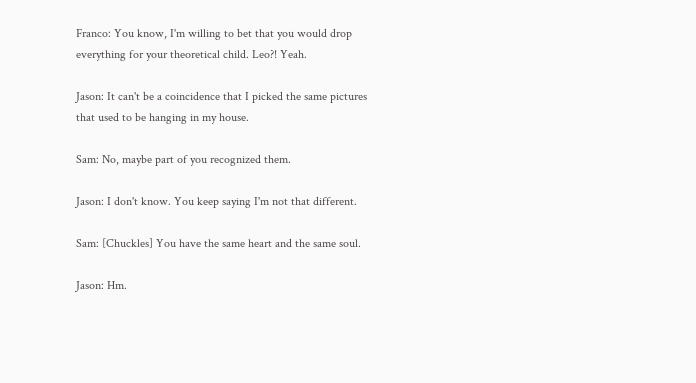Franco: You know, I'm willing to bet that you would drop everything for your theoretical child. Leo?! Yeah.

Jason: It can't be a coincidence that I picked the same pictures that used to be hanging in my house.

Sam: No, maybe part of you recognized them.

Jason: I don't know. You keep saying I'm not that different.

Sam: [Chuckles] You have the same heart and the same soul.

Jason: Hm.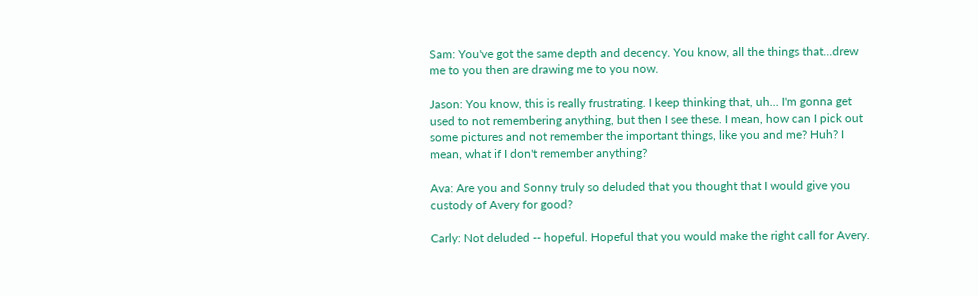Sam: You've got the same depth and decency. You know, all the things that...drew me to you then are drawing me to you now.

Jason: You know, this is really frustrating. I keep thinking that, uh... I'm gonna get used to not remembering anything, but then I see these. I mean, how can I pick out some pictures and not remember the important things, like you and me? Huh? I mean, what if I don't remember anything?

Ava: Are you and Sonny truly so deluded that you thought that I would give you custody of Avery for good?

Carly: Not deluded -- hopeful. Hopeful that you would make the right call for Avery.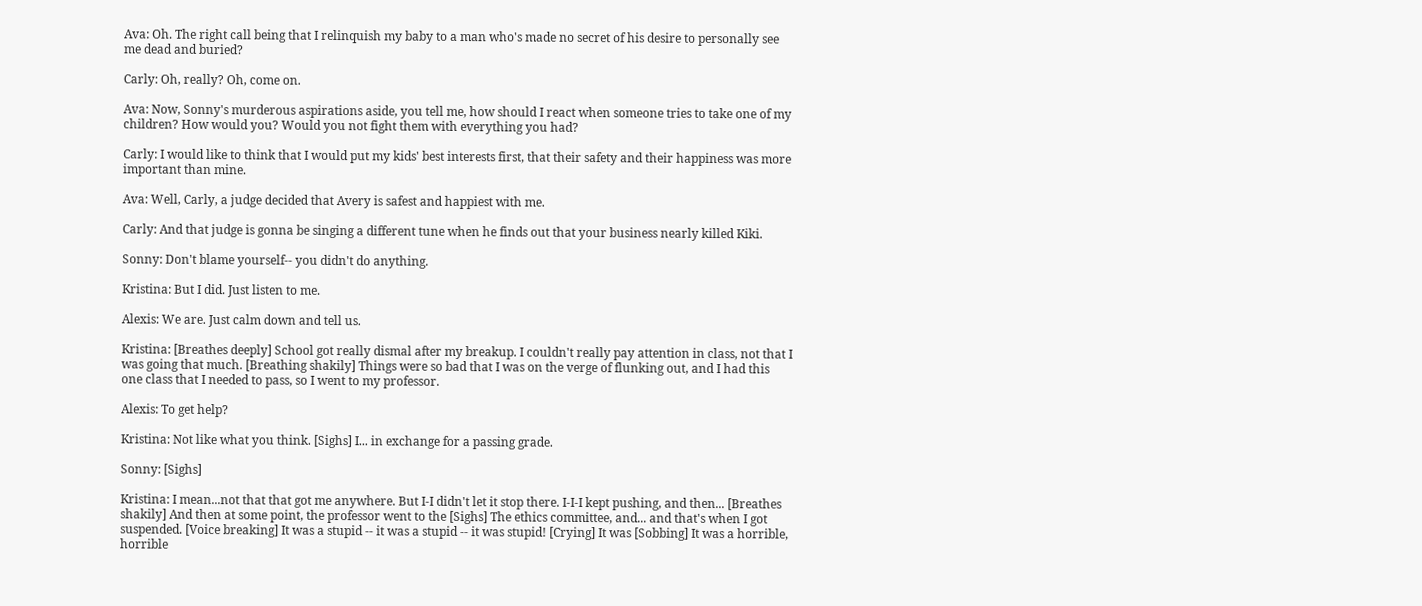Ava: Oh. The right call being that I relinquish my baby to a man who's made no secret of his desire to personally see me dead and buried?

Carly: Oh, really? Oh, come on.

Ava: Now, Sonny's murderous aspirations aside, you tell me, how should I react when someone tries to take one of my children? How would you? Would you not fight them with everything you had?

Carly: I would like to think that I would put my kids' best interests first, that their safety and their happiness was more important than mine.

Ava: Well, Carly, a judge decided that Avery is safest and happiest with me.

Carly: And that judge is gonna be singing a different tune when he finds out that your business nearly killed Kiki.

Sonny: Don't blame yourself-- you didn't do anything.

Kristina: But I did. Just listen to me.

Alexis: We are. Just calm down and tell us.

Kristina: [Breathes deeply] School got really dismal after my breakup. I couldn't really pay attention in class, not that I was going that much. [Breathing shakily] Things were so bad that I was on the verge of flunking out, and I had this one class that I needed to pass, so I went to my professor.

Alexis: To get help?

Kristina: Not like what you think. [Sighs] I... in exchange for a passing grade.

Sonny: [Sighs]

Kristina: I mean...not that that got me anywhere. But I-I didn't let it stop there. I-I-I kept pushing, and then... [Breathes shakily] And then at some point, the professor went to the [Sighs] The ethics committee, and... and that's when I got suspended. [Voice breaking] It was a stupid -- it was a stupid -- it was stupid! [Crying] It was [Sobbing] It was a horrible, horrible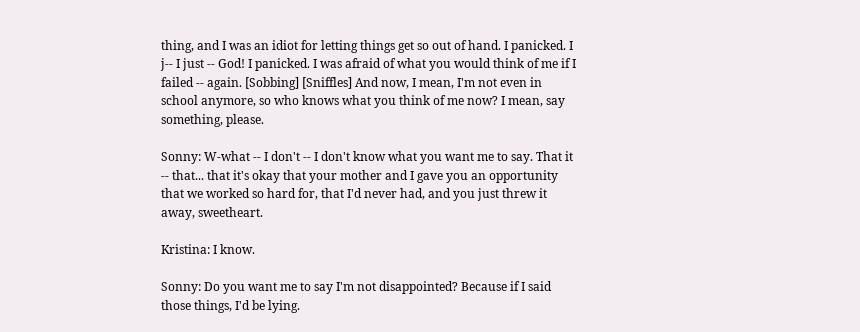thing, and I was an idiot for letting things get so out of hand. I panicked. I j-- I just -- God! I panicked. I was afraid of what you would think of me if I failed -- again. [Sobbing] [Sniffles] And now, I mean, I'm not even in school anymore, so who knows what you think of me now? I mean, say something, please.

Sonny: W-what -- I don't -- I don't know what you want me to say. That it -- that... that it's okay that your mother and I gave you an opportunity that we worked so hard for, that I'd never had, and you just threw it away, sweetheart.

Kristina: I know.

Sonny: Do you want me to say I'm not disappointed? Because if I said those things, I'd be lying.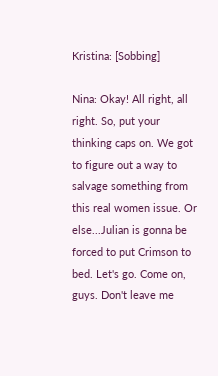Kristina: [Sobbing]

Nina: Okay! All right, all right. So, put your thinking caps on. We got to figure out a way to salvage something from this real women issue. Or else...Julian is gonna be forced to put Crimson to bed. Let's go. Come on, guys. Don't leave me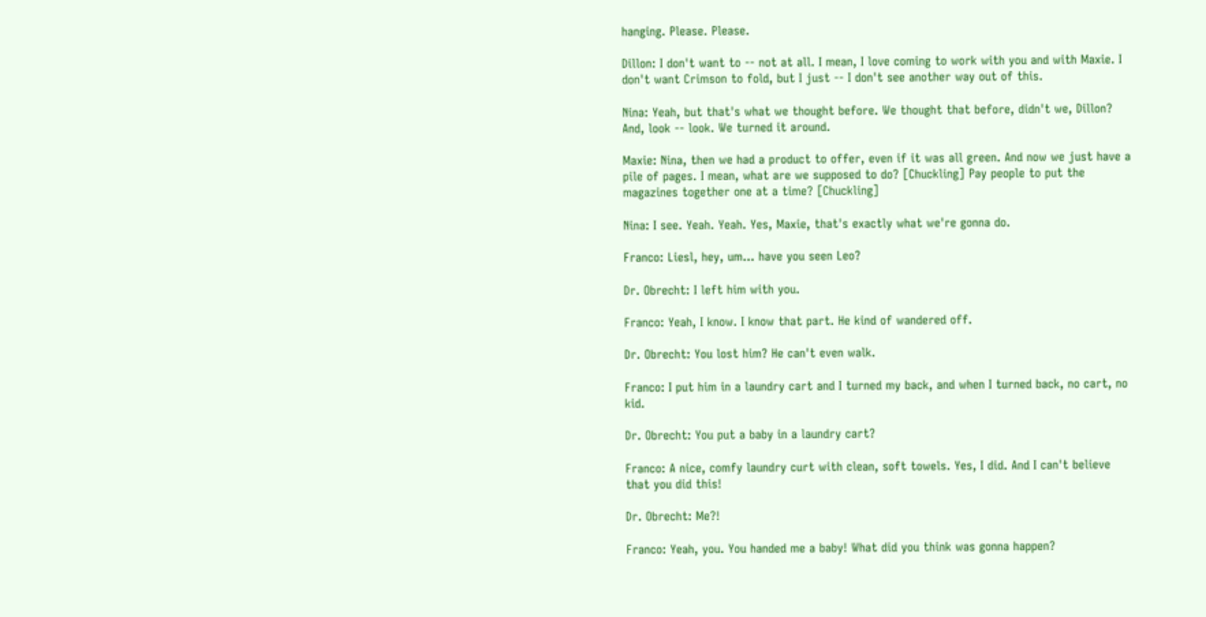hanging. Please. Please.

Dillon: I don't want to -- not at all. I mean, I love coming to work with you and with Maxie. I don't want Crimson to fold, but I just -- I don't see another way out of this.

Nina: Yeah, but that's what we thought before. We thought that before, didn't we, Dillon? And, look -- look. We turned it around.

Maxie: Nina, then we had a product to offer, even if it was all green. And now we just have a pile of pages. I mean, what are we supposed to do? [Chuckling] Pay people to put the magazines together one at a time? [Chuckling]

Nina: I see. Yeah. Yeah. Yes, Maxie, that's exactly what we're gonna do.

Franco: Liesl, hey, um... have you seen Leo?

Dr. Obrecht: I left him with you.

Franco: Yeah, I know. I know that part. He kind of wandered off.

Dr. Obrecht: You lost him? He can't even walk.

Franco: I put him in a laundry cart and I turned my back, and when I turned back, no cart, no kid.

Dr. Obrecht: You put a baby in a laundry cart?

Franco: A nice, comfy laundry curt with clean, soft towels. Yes, I did. And I can't believe that you did this!

Dr. Obrecht: Me?!

Franco: Yeah, you. You handed me a baby! What did you think was gonna happen?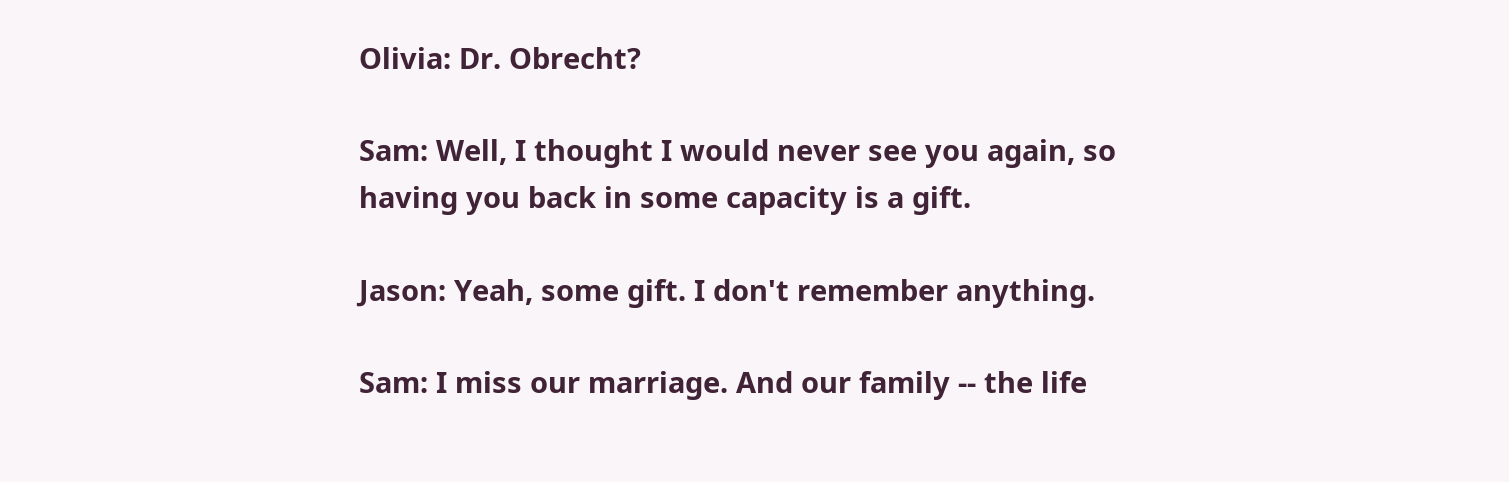Olivia: Dr. Obrecht?

Sam: Well, I thought I would never see you again, so having you back in some capacity is a gift.

Jason: Yeah, some gift. I don't remember anything.

Sam: I miss our marriage. And our family -- the life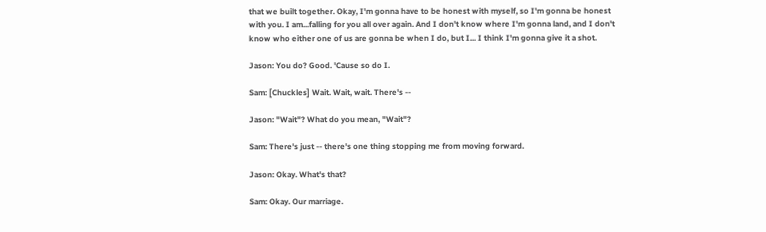that we built together. Okay, I'm gonna have to be honest with myself, so I'm gonna be honest with you. I am...falling for you all over again. And I don't know where I'm gonna land, and I don't know who either one of us are gonna be when I do, but I... I think I'm gonna give it a shot.

Jason: You do? Good. 'Cause so do I.

Sam: [Chuckles] Wait. Wait, wait. There's --

Jason: "Wait"? What do you mean, "Wait"?

Sam: There's just -- there's one thing stopping me from moving forward.

Jason: Okay. What's that?

Sam: Okay. Our marriage.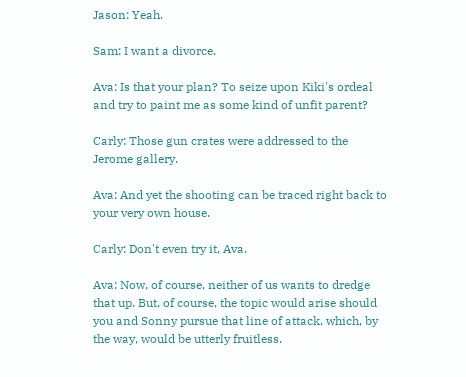Jason: Yeah.

Sam: I want a divorce.

Ava: Is that your plan? To seize upon Kiki's ordeal and try to paint me as some kind of unfit parent?

Carly: Those gun crates were addressed to the Jerome gallery.

Ava: And yet the shooting can be traced right back to your very own house.

Carly: Don't even try it, Ava.

Ava: Now, of course, neither of us wants to dredge that up. But, of course, the topic would arise should you and Sonny pursue that line of attack, which, by the way, would be utterly fruitless.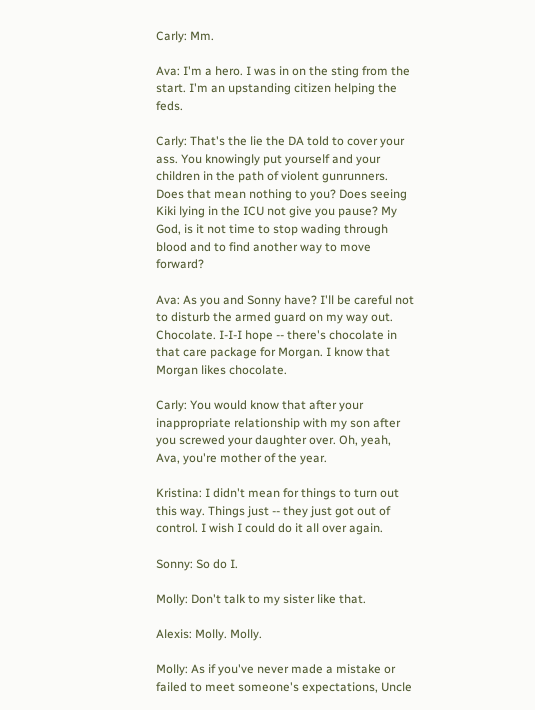Carly: Mm.

Ava: I'm a hero. I was in on the sting from the start. I'm an upstanding citizen helping the feds.

Carly: That's the lie the DA told to cover your ass. You knowingly put yourself and your children in the path of violent gunrunners. Does that mean nothing to you? Does seeing Kiki lying in the ICU not give you pause? My God, is it not time to stop wading through blood and to find another way to move forward?

Ava: As you and Sonny have? I'll be careful not to disturb the armed guard on my way out. Chocolate. I-I-I hope -- there's chocolate in that care package for Morgan. I know that Morgan likes chocolate.

Carly: You would know that after your inappropriate relationship with my son after you screwed your daughter over. Oh, yeah, Ava, you're mother of the year.

Kristina: I didn't mean for things to turn out this way. Things just -- they just got out of control. I wish I could do it all over again.

Sonny: So do I.

Molly: Don't talk to my sister like that.

Alexis: Molly. Molly.

Molly: As if you've never made a mistake or failed to meet someone's expectations, Uncle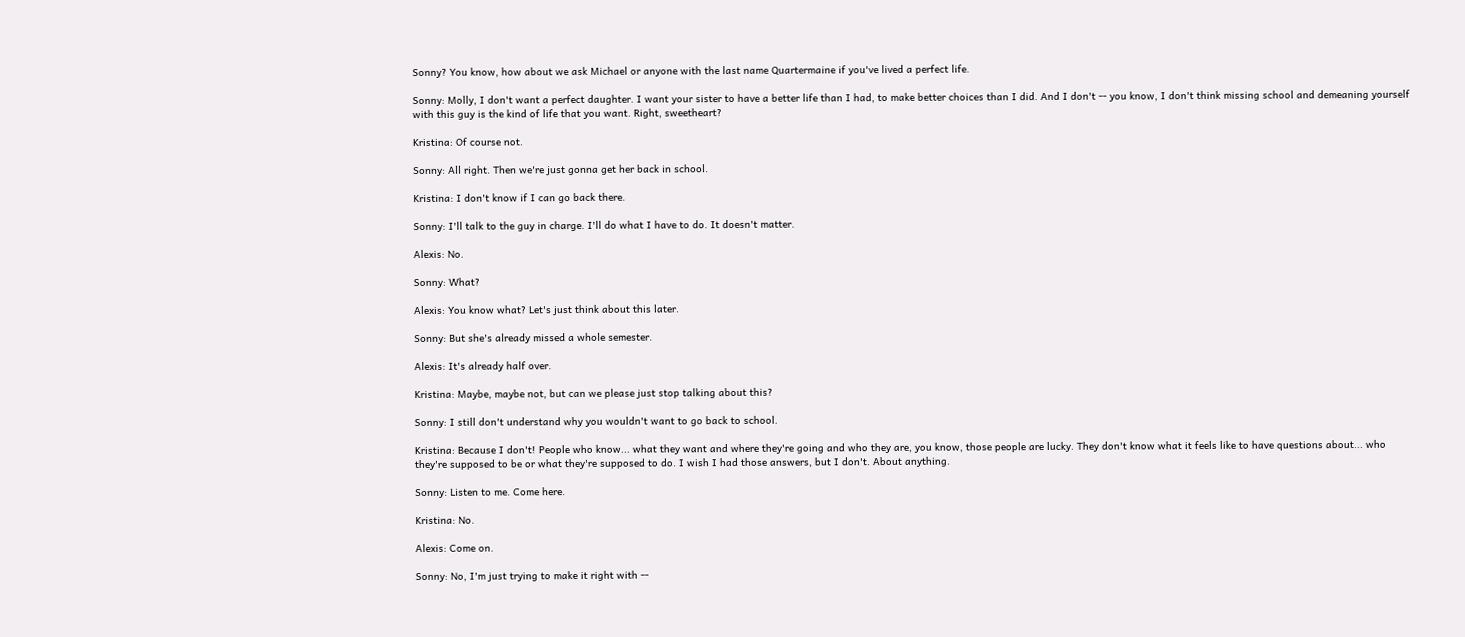Sonny? You know, how about we ask Michael or anyone with the last name Quartermaine if you've lived a perfect life.

Sonny: Molly, I don't want a perfect daughter. I want your sister to have a better life than I had, to make better choices than I did. And I don't -- you know, I don't think missing school and demeaning yourself with this guy is the kind of life that you want. Right, sweetheart?

Kristina: Of course not.

Sonny: All right. Then we're just gonna get her back in school.

Kristina: I don't know if I can go back there.

Sonny: I'll talk to the guy in charge. I'll do what I have to do. It doesn't matter.

Alexis: No.

Sonny: What?

Alexis: You know what? Let's just think about this later.

Sonny: But she's already missed a whole semester.

Alexis: It's already half over.

Kristina: Maybe, maybe not, but can we please just stop talking about this?

Sonny: I still don't understand why you wouldn't want to go back to school.

Kristina: Because I don't! People who know... what they want and where they're going and who they are, you know, those people are lucky. They don't know what it feels like to have questions about... who they're supposed to be or what they're supposed to do. I wish I had those answers, but I don't. About anything.

Sonny: Listen to me. Come here.

Kristina: No.

Alexis: Come on.

Sonny: No, I'm just trying to make it right with --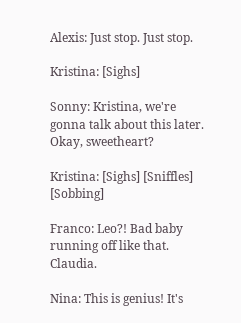Alexis: Just stop. Just stop.

Kristina: [Sighs]

Sonny: Kristina, we're gonna talk about this later. Okay, sweetheart?

Kristina: [Sighs] [Sniffles] [Sobbing]

Franco: Leo?! Bad baby running off like that. Claudia.

Nina: This is genius! It's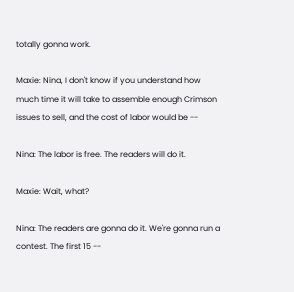totally gonna work.

Maxie: Nina, I don't know if you understand how much time it will take to assemble enough Crimson issues to sell, and the cost of labor would be --

Nina: The labor is free. The readers will do it.

Maxie: Wait, what?

Nina: The readers are gonna do it. We're gonna run a contest. The first 15 --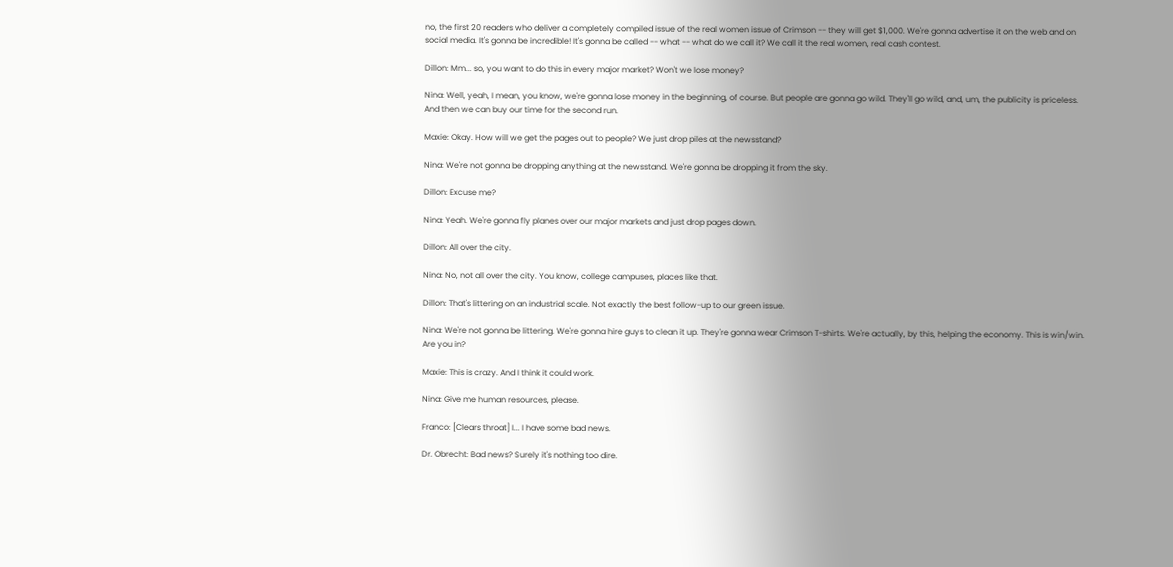no, the first 20 readers who deliver a completely compiled issue of the real women issue of Crimson -- they will get $1,000. We're gonna advertise it on the web and on social media. It's gonna be incredible! It's gonna be called -- what -- what do we call it? We call it the real women, real cash contest.

Dillon: Mm... so, you want to do this in every major market? Won't we lose money?

Nina: Well, yeah, I mean, you know, we're gonna lose money in the beginning, of course. But people are gonna go wild. They'll go wild, and, um, the publicity is priceless. And then we can buy our time for the second run.

Maxie: Okay. How will we get the pages out to people? We just drop piles at the newsstand?

Nina: We're not gonna be dropping anything at the newsstand. We're gonna be dropping it from the sky.

Dillon: Excuse me?

Nina: Yeah. We're gonna fly planes over our major markets and just drop pages down.

Dillon: All over the city.

Nina: No, not all over the city. You know, college campuses, places like that.

Dillon: That's littering on an industrial scale. Not exactly the best follow-up to our green issue.

Nina: We're not gonna be littering. We're gonna hire guys to clean it up. They're gonna wear Crimson T-shirts. We're actually, by this, helping the economy. This is win/win. Are you in?

Maxie: This is crazy. And I think it could work.

Nina: Give me human resources, please.

Franco: [Clears throat] I... I have some bad news.

Dr. Obrecht: Bad news? Surely it's nothing too dire.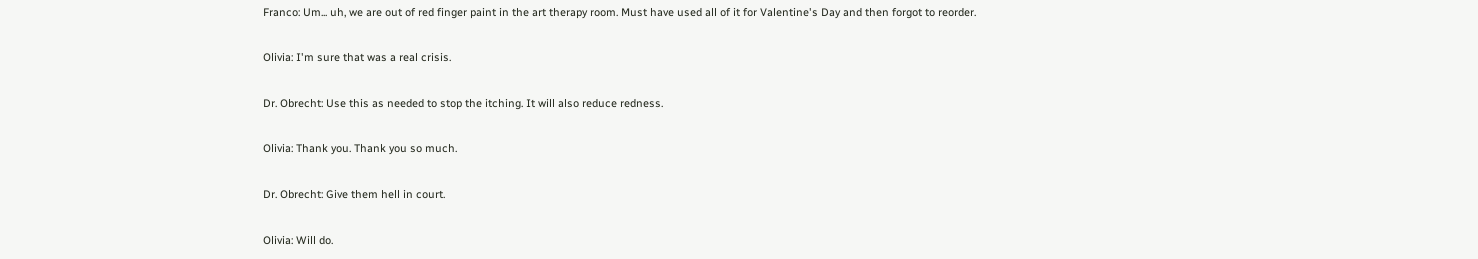Franco: Um... uh, we are out of red finger paint in the art therapy room. Must have used all of it for Valentine's Day and then forgot to reorder.

Olivia: I'm sure that was a real crisis.

Dr. Obrecht: Use this as needed to stop the itching. It will also reduce redness.

Olivia: Thank you. Thank you so much.

Dr. Obrecht: Give them hell in court.

Olivia: Will do.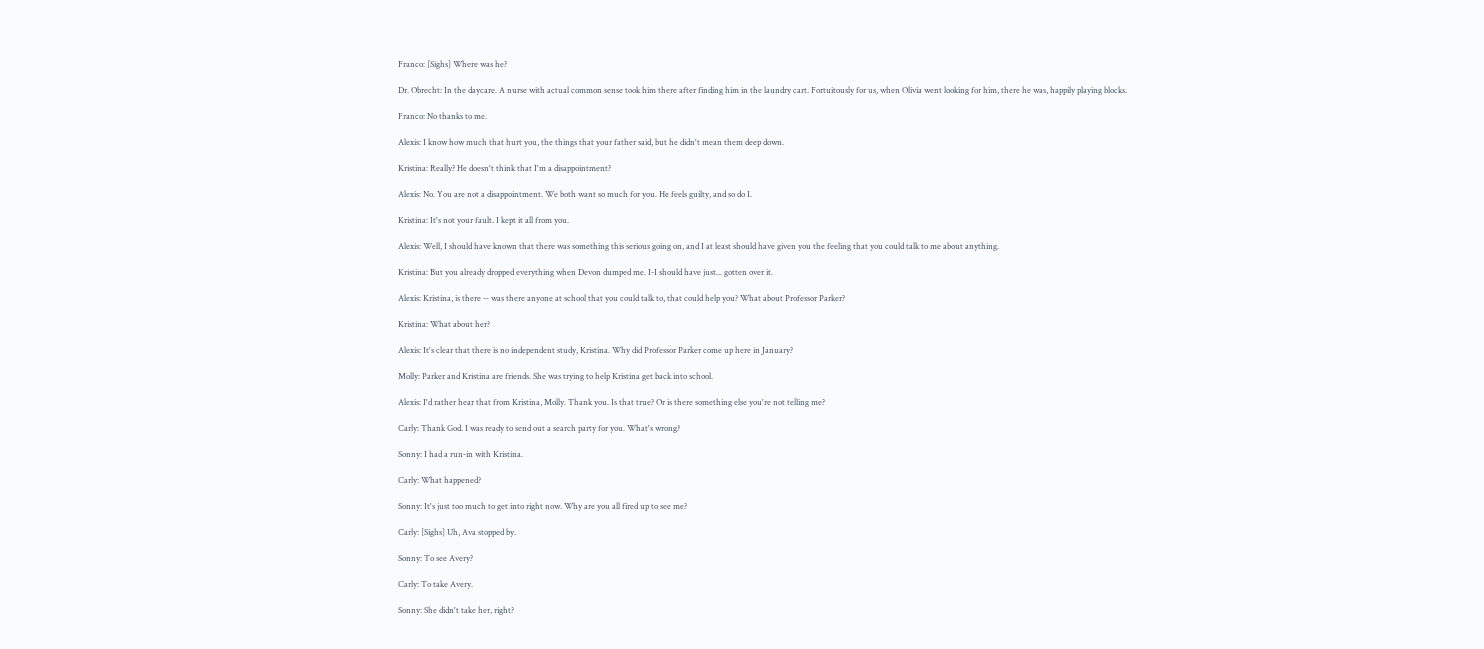Franco: [Sighs] Where was he?

Dr. Obrecht: In the daycare. A nurse with actual common sense took him there after finding him in the laundry cart. Fortuitously for us, when Olivia went looking for him, there he was, happily playing blocks.

Franco: No thanks to me.

Alexis: I know how much that hurt you, the things that your father said, but he didn't mean them deep down.

Kristina: Really? He doesn't think that I'm a disappointment?

Alexis: No. You are not a disappointment. We both want so much for you. He feels guilty, and so do I.

Kristina: It's not your fault. I kept it all from you.

Alexis: Well, I should have known that there was something this serious going on, and I at least should have given you the feeling that you could talk to me about anything.

Kristina: But you already dropped everything when Devon dumped me. I-I should have just... gotten over it.

Alexis: Kristina, is there -- was there anyone at school that you could talk to, that could help you? What about Professor Parker?

Kristina: What about her?

Alexis: It's clear that there is no independent study, Kristina. Why did Professor Parker come up here in January?

Molly: Parker and Kristina are friends. She was trying to help Kristina get back into school.

Alexis: I'd rather hear that from Kristina, Molly. Thank you. Is that true? Or is there something else you're not telling me?

Carly: Thank God. I was ready to send out a search party for you. What's wrong?

Sonny: I had a run-in with Kristina.

Carly: What happened?

Sonny: It's just too much to get into right now. Why are you all fired up to see me?

Carly: [Sighs] Uh, Ava stopped by.

Sonny: To see Avery?

Carly: To take Avery.

Sonny: She didn't take her, right?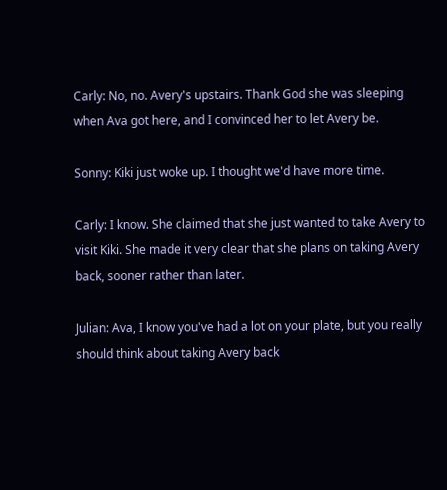Carly: No, no. Avery's upstairs. Thank God she was sleeping when Ava got here, and I convinced her to let Avery be.

Sonny: Kiki just woke up. I thought we'd have more time.

Carly: I know. She claimed that she just wanted to take Avery to visit Kiki. She made it very clear that she plans on taking Avery back, sooner rather than later.

Julian: Ava, I know you've had a lot on your plate, but you really should think about taking Avery back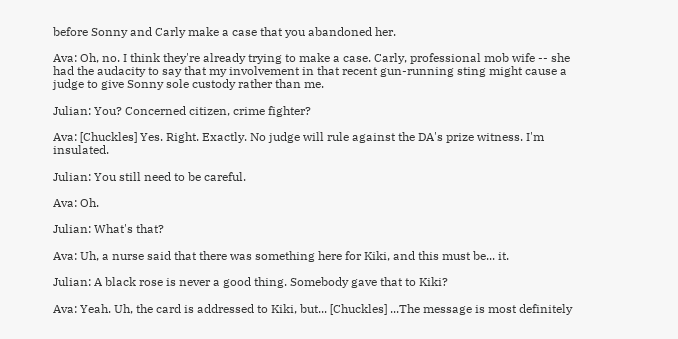before Sonny and Carly make a case that you abandoned her.

Ava: Oh, no. I think they're already trying to make a case. Carly, professional mob wife -- she had the audacity to say that my involvement in that recent gun-running sting might cause a judge to give Sonny sole custody rather than me.

Julian: You? Concerned citizen, crime fighter?

Ava: [Chuckles] Yes. Right. Exactly. No judge will rule against the DA's prize witness. I'm insulated.

Julian: You still need to be careful.

Ava: Oh.

Julian: What's that?

Ava: Uh, a nurse said that there was something here for Kiki, and this must be... it.

Julian: A black rose is never a good thing. Somebody gave that to Kiki?

Ava: Yeah. Uh, the card is addressed to Kiki, but... [Chuckles] ...The message is most definitely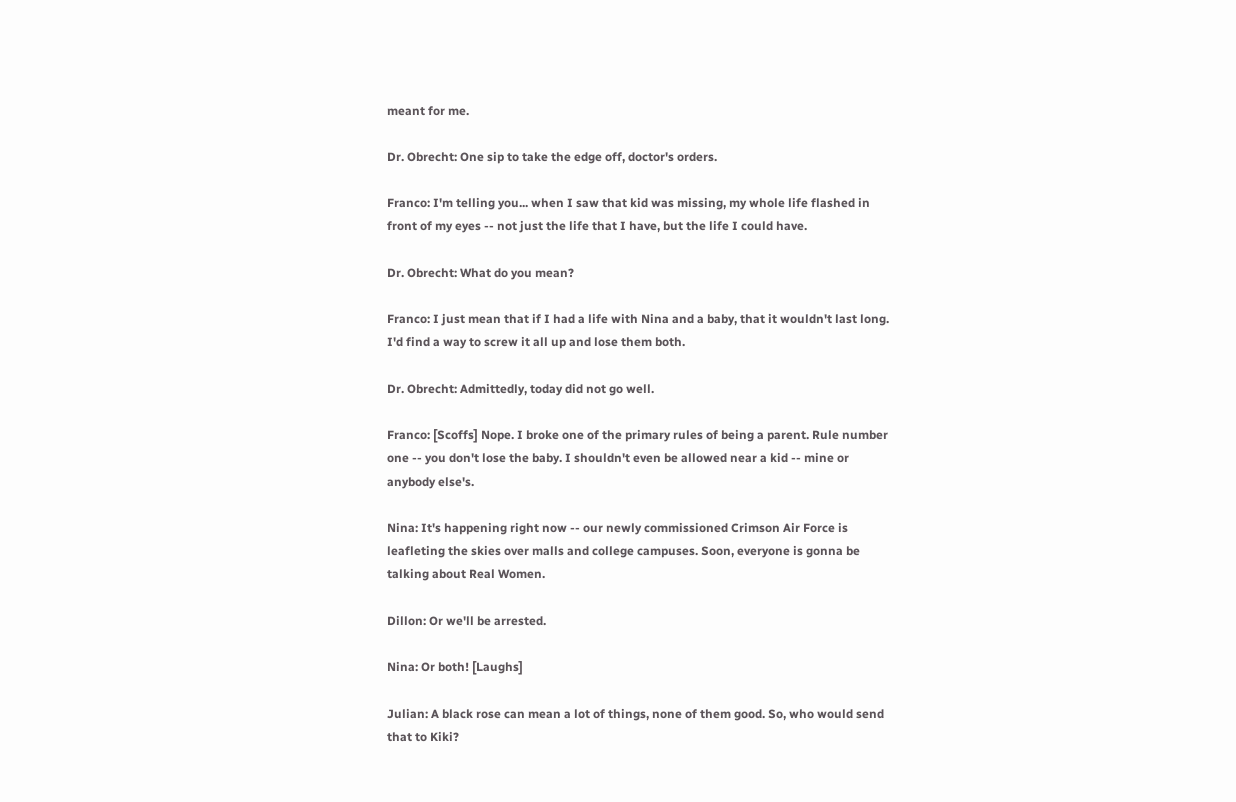meant for me.

Dr. Obrecht: One sip to take the edge off, doctor's orders.

Franco: I'm telling you... when I saw that kid was missing, my whole life flashed in front of my eyes -- not just the life that I have, but the life I could have.

Dr. Obrecht: What do you mean?

Franco: I just mean that if I had a life with Nina and a baby, that it wouldn't last long. I'd find a way to screw it all up and lose them both.

Dr. Obrecht: Admittedly, today did not go well.

Franco: [Scoffs] Nope. I broke one of the primary rules of being a parent. Rule number one -- you don't lose the baby. I shouldn't even be allowed near a kid -- mine or anybody else's.

Nina: It's happening right now -- our newly commissioned Crimson Air Force is leafleting the skies over malls and college campuses. Soon, everyone is gonna be talking about Real Women.

Dillon: Or we'll be arrested.

Nina: Or both! [Laughs]

Julian: A black rose can mean a lot of things, none of them good. So, who would send that to Kiki?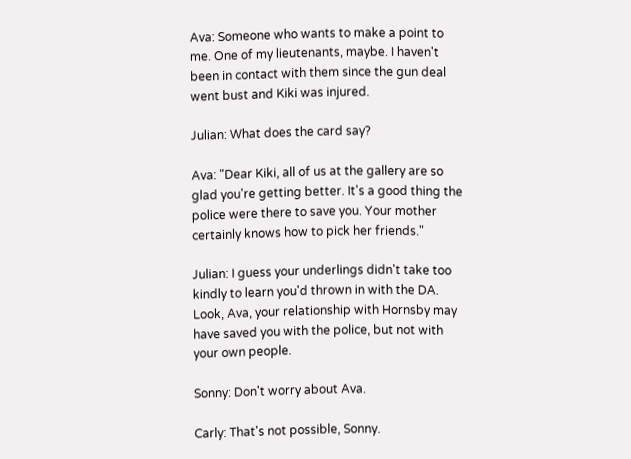Ava: Someone who wants to make a point to me. One of my lieutenants, maybe. I haven't been in contact with them since the gun deal went bust and Kiki was injured.

Julian: What does the card say?

Ava: "Dear Kiki, all of us at the gallery are so glad you're getting better. It's a good thing the police were there to save you. Your mother certainly knows how to pick her friends."

Julian: I guess your underlings didn't take too kindly to learn you'd thrown in with the DA. Look, Ava, your relationship with Hornsby may have saved you with the police, but not with your own people.

Sonny: Don't worry about Ava.

Carly: That's not possible, Sonny.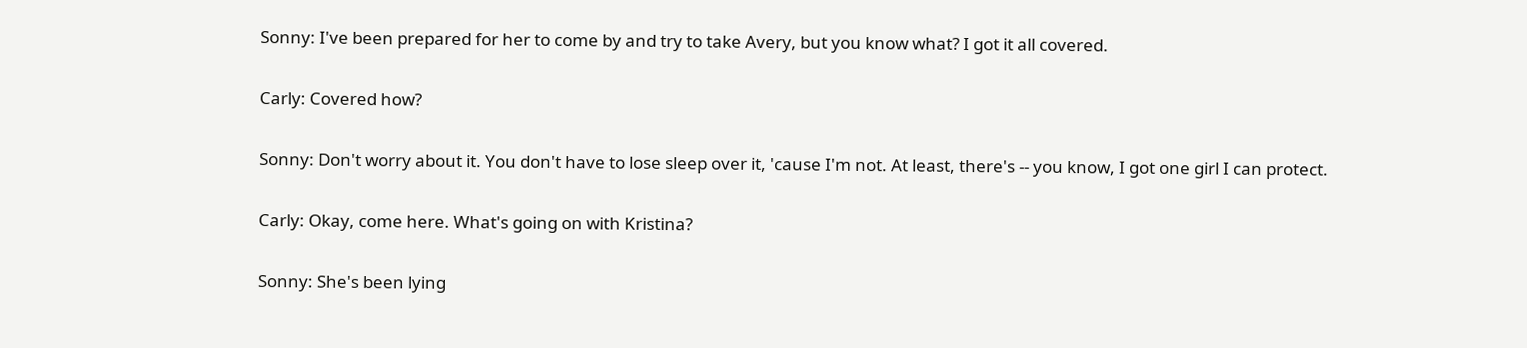Sonny: I've been prepared for her to come by and try to take Avery, but you know what? I got it all covered.

Carly: Covered how?

Sonny: Don't worry about it. You don't have to lose sleep over it, 'cause I'm not. At least, there's -- you know, I got one girl I can protect.

Carly: Okay, come here. What's going on with Kristina?

Sonny: She's been lying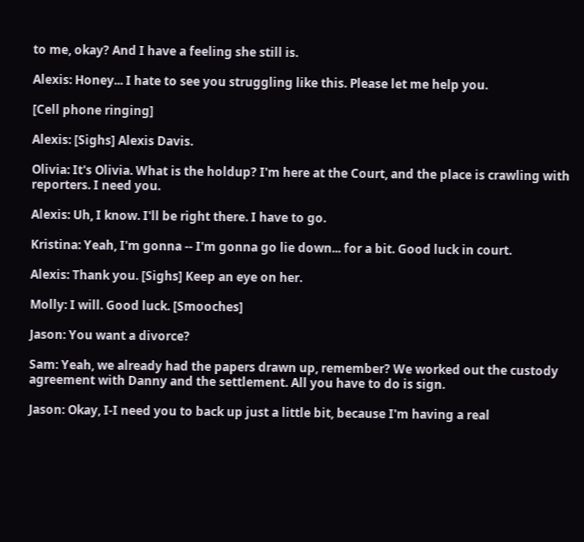to me, okay? And I have a feeling she still is.

Alexis: Honey... I hate to see you struggling like this. Please let me help you.

[Cell phone ringing]

Alexis: [Sighs] Alexis Davis.

Olivia: It's Olivia. What is the holdup? I'm here at the Court, and the place is crawling with reporters. I need you.

Alexis: Uh, I know. I'll be right there. I have to go.

Kristina: Yeah, I'm gonna -- I'm gonna go lie down... for a bit. Good luck in court.

Alexis: Thank you. [Sighs] Keep an eye on her.

Molly: I will. Good luck. [Smooches]

Jason: You want a divorce?

Sam: Yeah, we already had the papers drawn up, remember? We worked out the custody agreement with Danny and the settlement. All you have to do is sign.

Jason: Okay, I-I need you to back up just a little bit, because I'm having a real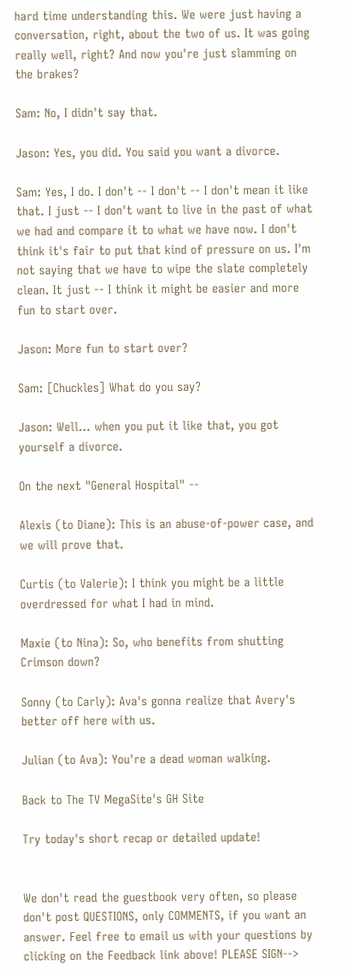hard time understanding this. We were just having a conversation, right, about the two of us. It was going really well, right? And now you're just slamming on the brakes?

Sam: No, I didn't say that.

Jason: Yes, you did. You said you want a divorce.

Sam: Yes, I do. I don't -- I don't -- I don't mean it like that. I just -- I don't want to live in the past of what we had and compare it to what we have now. I don't think it's fair to put that kind of pressure on us. I'm not saying that we have to wipe the slate completely clean. It just -- I think it might be easier and more fun to start over.

Jason: More fun to start over?

Sam: [Chuckles] What do you say?

Jason: Well... when you put it like that, you got yourself a divorce.

On the next "General Hospital" --

Alexis (to Diane): This is an abuse-of-power case, and we will prove that.

Curtis (to Valerie): I think you might be a little overdressed for what I had in mind.

Maxie (to Nina): So, who benefits from shutting Crimson down?

Sonny (to Carly): Ava's gonna realize that Avery's better off here with us.

Julian (to Ava): You're a dead woman walking.

Back to The TV MegaSite's GH Site

Try today's short recap or detailed update!


We don't read the guestbook very often, so please don't post QUESTIONS, only COMMENTS, if you want an answer. Feel free to email us with your questions by clicking on the Feedback link above! PLEASE SIGN-->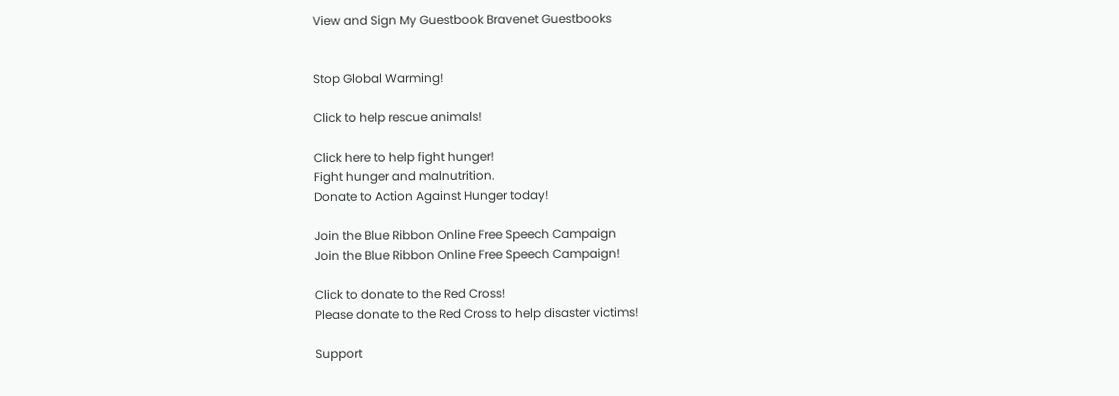View and Sign My Guestbook Bravenet Guestbooks


Stop Global Warming!

Click to help rescue animals!

Click here to help fight hunger!
Fight hunger and malnutrition.
Donate to Action Against Hunger today!

Join the Blue Ribbon Online Free Speech Campaign
Join the Blue Ribbon Online Free Speech Campaign!

Click to donate to the Red Cross!
Please donate to the Red Cross to help disaster victims!

Support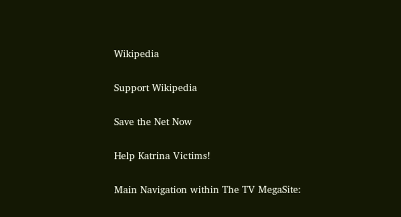Wikipedia

Support Wikipedia

Save the Net Now

Help Katrina Victims!

Main Navigation within The TV MegaSite: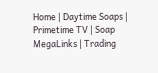Home | Daytime Soaps | Primetime TV | Soap MegaLinks | Trading